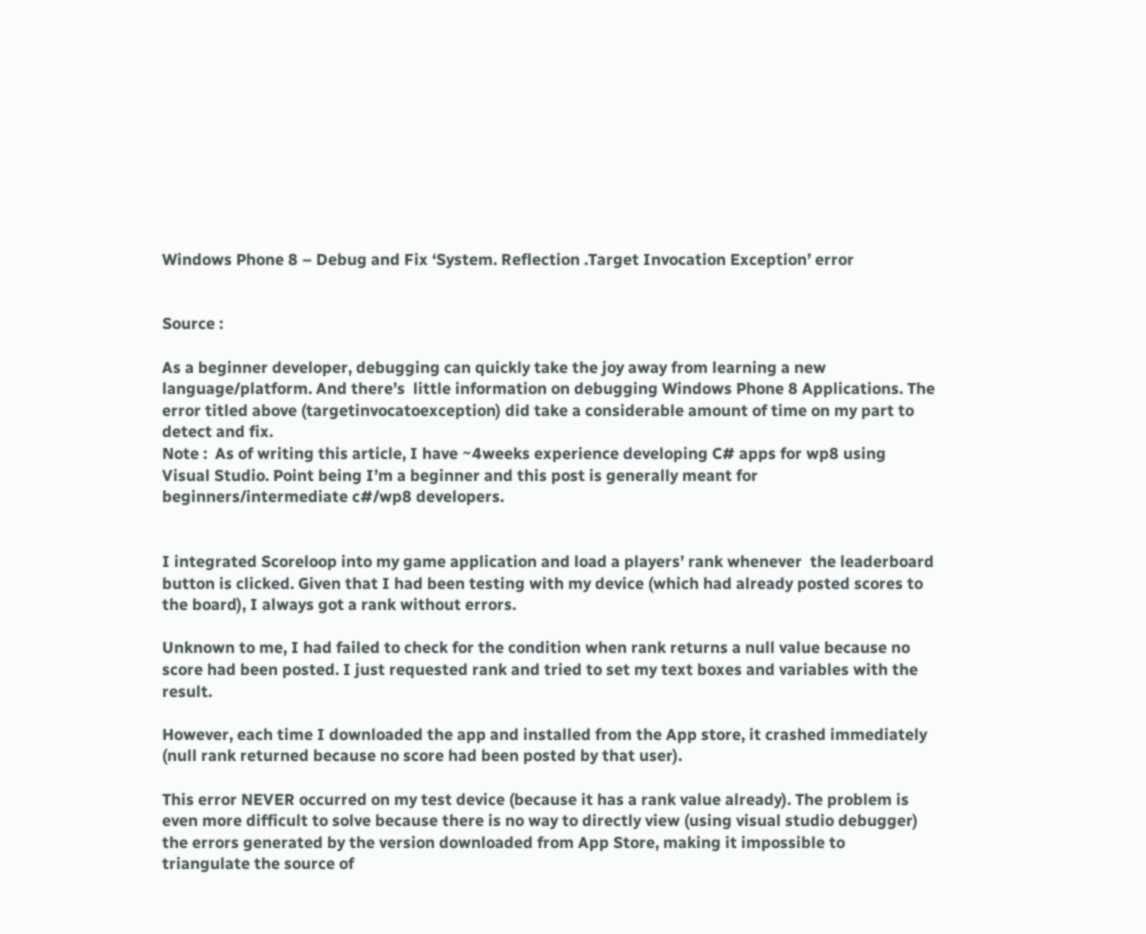Windows Phone 8 – Debug and Fix ‘System. Reflection .Target Invocation Exception’ error


Source :

As a beginner developer, debugging can quickly take the joy away from learning a new language/platform. And there’s  little information on debugging Windows Phone 8 Applications. The error titled above (targetinvocatoexception) did take a considerable amount of time on my part to detect and fix.
Note :  As of writing this article, I have ~4weeks experience developing C# apps for wp8 using Visual Studio. Point being I’m a beginner and this post is generally meant for beginners/intermediate c#/wp8 developers.


I integrated Scoreloop into my game application and load a players’ rank whenever  the leaderboard button is clicked. Given that I had been testing with my device (which had already posted scores to the board), I always got a rank without errors.

Unknown to me, I had failed to check for the condition when rank returns a null value because no score had been posted. I just requested rank and tried to set my text boxes and variables with the result.

However, each time I downloaded the app and installed from the App store, it crashed immediately (null rank returned because no score had been posted by that user).

This error NEVER occurred on my test device (because it has a rank value already). The problem is even more difficult to solve because there is no way to directly view (using visual studio debugger) the errors generated by the version downloaded from App Store, making it impossible to triangulate the source of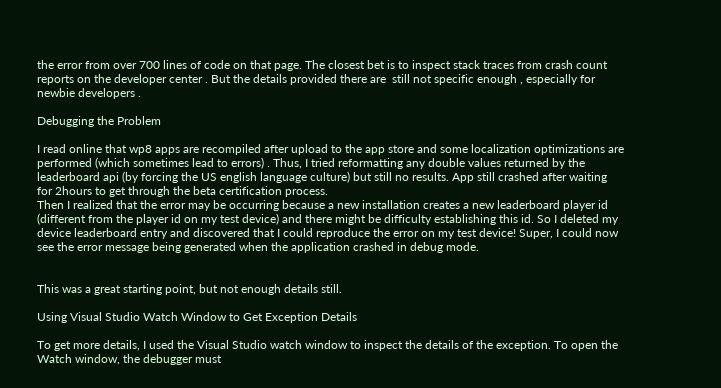the error from over 700 lines of code on that page. The closest bet is to inspect stack traces from crash count reports on the developer center . But the details provided there are  still not specific enough , especially for newbie developers .

Debugging the Problem

I read online that wp8 apps are recompiled after upload to the app store and some localization optimizations are performed (which sometimes lead to errors) . Thus, I tried reformatting any double values returned by the leaderboard api (by forcing the US english language culture) but still no results. App still crashed after waiting for 2hours to get through the beta certification process.
Then I realized that the error may be occurring because a new installation creates a new leaderboard player id (different from the player id on my test device) and there might be difficulty establishing this id. So I deleted my device leaderboard entry and discovered that I could reproduce the error on my test device! Super, I could now see the error message being generated when the application crashed in debug mode.


This was a great starting point, but not enough details still.

Using Visual Studio Watch Window to Get Exception Details

To get more details, I used the Visual Studio watch window to inspect the details of the exception. To open the Watch window, the debugger must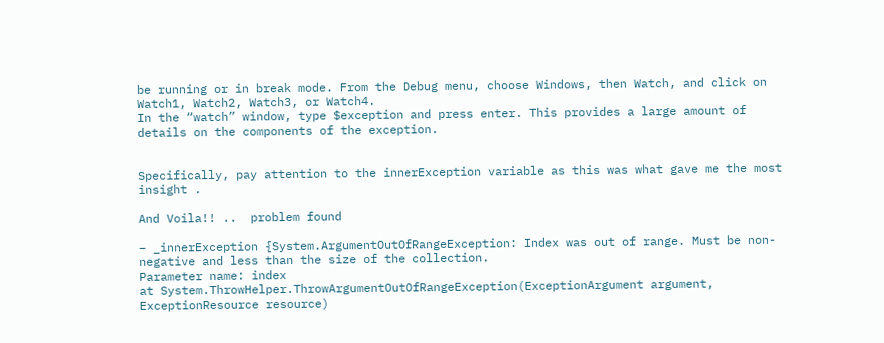be running or in break mode. From the Debug menu, choose Windows, then Watch, and click on Watch1, Watch2, Watch3, or Watch4.
In the “watch” window, type $exception and press enter. This provides a large amount of details on the components of the exception.


Specifically, pay attention to the innerException variable as this was what gave me the most insight .

And Voila!! ..  problem found

– _innerException {System.ArgumentOutOfRangeException: Index was out of range. Must be non-negative and less than the size of the collection.
Parameter name: index
at System.ThrowHelper.ThrowArgumentOutOfRangeException(ExceptionArgument argument, ExceptionResource resource)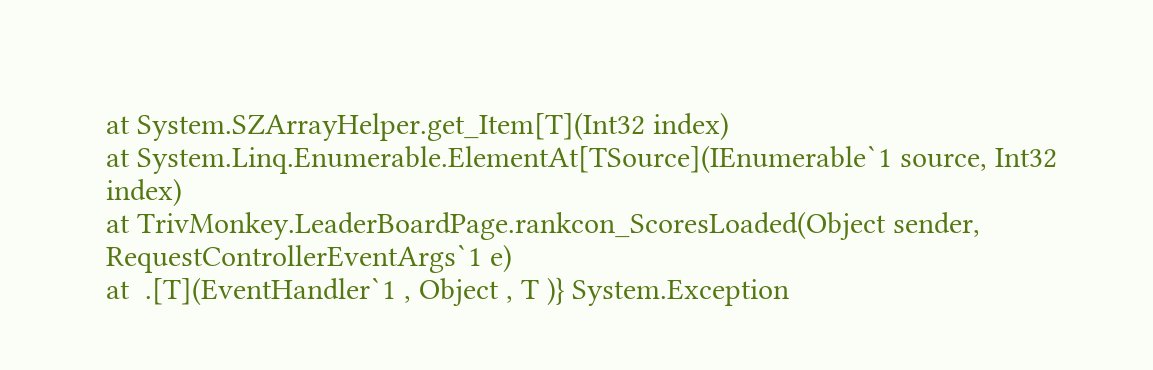at System.SZArrayHelper.get_Item[T](Int32 index)
at System.Linq.Enumerable.ElementAt[TSource](IEnumerable`1 source, Int32 index)
at TrivMonkey.LeaderBoardPage.rankcon_ScoresLoaded(Object sender, RequestControllerEventArgs`1 e)
at  .[T](EventHandler`1 , Object , T )} System.Exception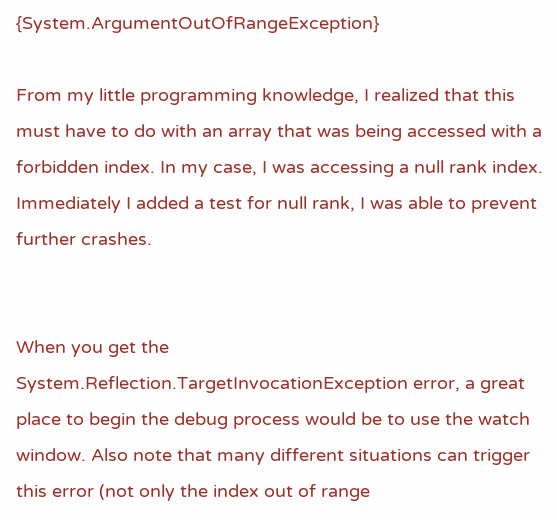{System.ArgumentOutOfRangeException}

From my little programming knowledge, I realized that this must have to do with an array that was being accessed with a forbidden index. In my case, I was accessing a null rank index. Immediately I added a test for null rank, I was able to prevent further crashes.


When you get the System.Reflection.TargetInvocationException error, a great place to begin the debug process would be to use the watch window. Also note that many different situations can trigger this error (not only the index out of range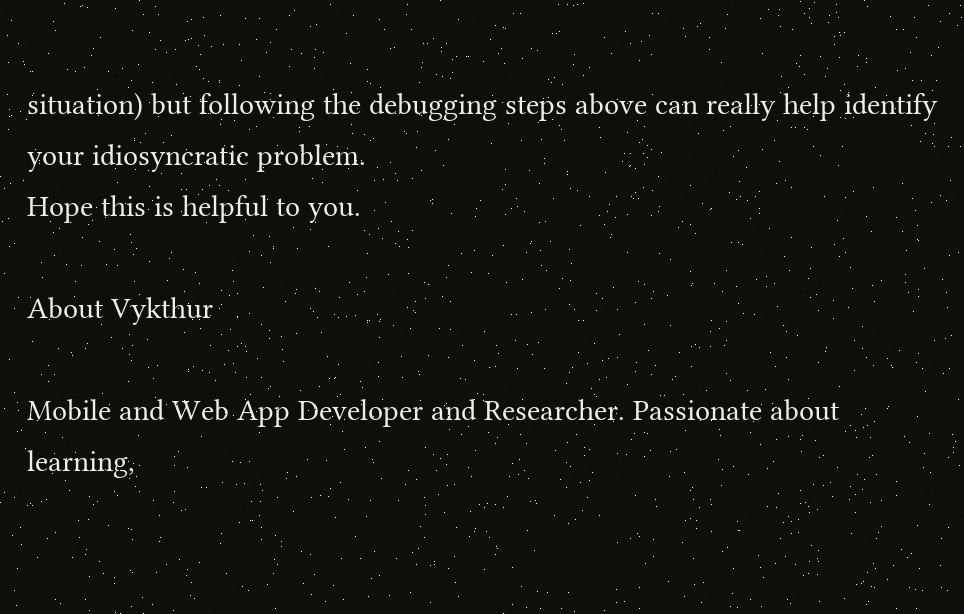situation) but following the debugging steps above can really help identify your idiosyncratic problem.
Hope this is helpful to you.

About Vykthur

Mobile and Web App Developer and Researcher. Passionate about learning,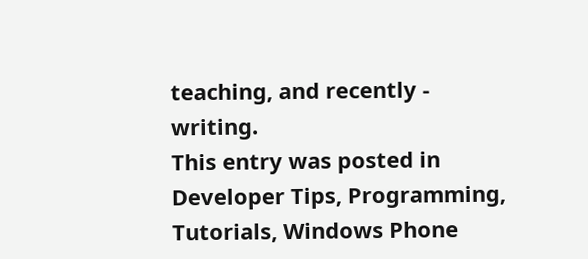teaching, and recently - writing.
This entry was posted in Developer Tips, Programming, Tutorials, Windows Phone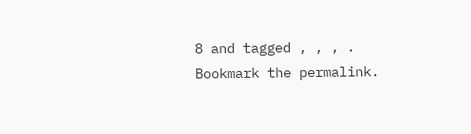8 and tagged , , , . Bookmark the permalink.